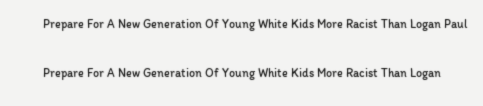Prepare For A New Generation Of Young White Kids More Racist Than Logan Paul

Prepare For A New Generation Of Young White Kids More Racist Than Logan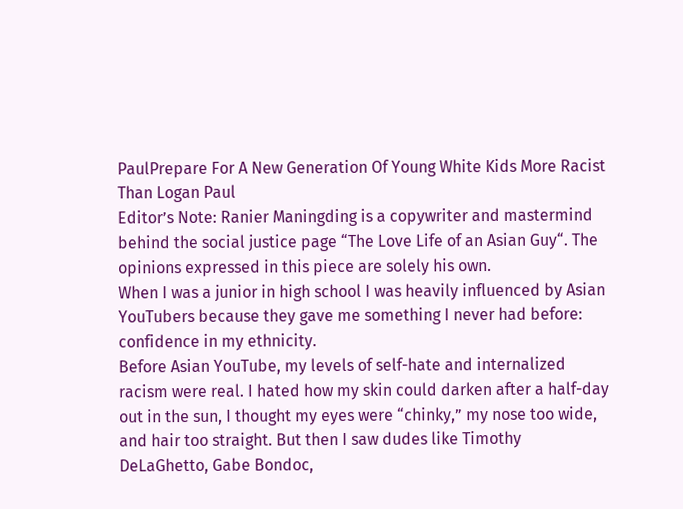PaulPrepare For A New Generation Of Young White Kids More Racist Than Logan Paul
Editor’s Note: Ranier Maningding is a copywriter and mastermind behind the social justice page “The Love Life of an Asian Guy“. The opinions expressed in this piece are solely his own.
When I was a junior in high school I was heavily influenced by Asian YouTubers because they gave me something I never had before: confidence in my ethnicity.
Before Asian YouTube, my levels of self-hate and internalized racism were real. I hated how my skin could darken after a half-day out in the sun, I thought my eyes were “chinky,” my nose too wide, and hair too straight. But then I saw dudes like Timothy DeLaGhetto, Gabe Bondoc,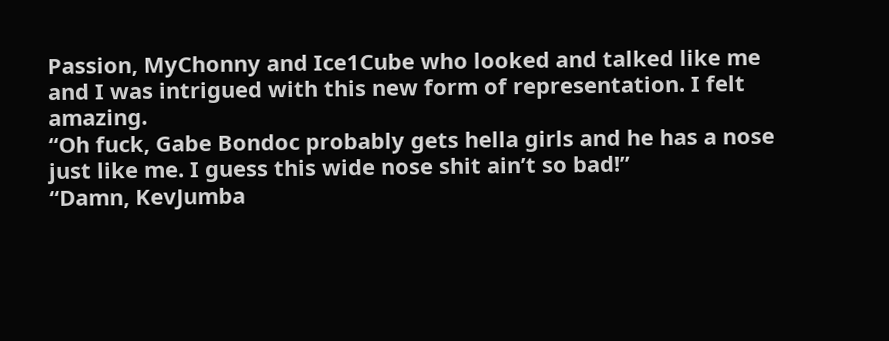Passion, MyChonny and Ice1Cube who looked and talked like me and I was intrigued with this new form of representation. I felt amazing.
“Oh fuck, Gabe Bondoc probably gets hella girls and he has a nose just like me. I guess this wide nose shit ain’t so bad!”
“Damn, KevJumba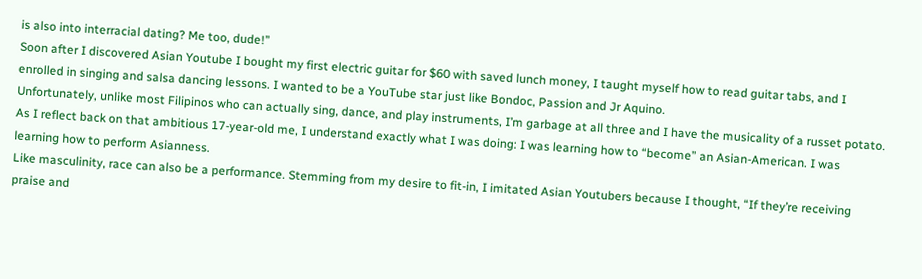is also into interracial dating? Me too, dude!”
Soon after I discovered Asian Youtube I bought my first electric guitar for $60 with saved lunch money, I taught myself how to read guitar tabs, and I enrolled in singing and salsa dancing lessons. I wanted to be a YouTube star just like Bondoc, Passion and Jr Aquino.
Unfortunately, unlike most Filipinos who can actually sing, dance, and play instruments, I’m garbage at all three and I have the musicality of a russet potato. As I reflect back on that ambitious 17-year-old me, I understand exactly what I was doing: I was learning how to “become” an Asian-American. I was learning how to perform Asianness.
Like masculinity, race can also be a performance. Stemming from my desire to fit-in, I imitated Asian Youtubers because I thought, “If they’re receiving praise and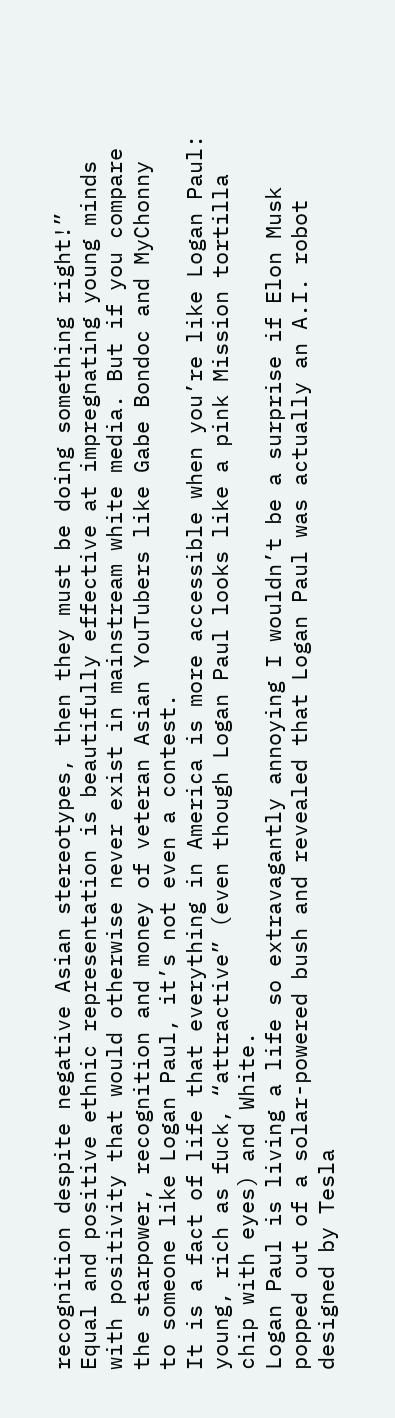recognition despite negative Asian stereotypes, then they must be doing something right!”
Equal and positive ethnic representation is beautifully effective at impregnating young minds with positivity that would otherwise never exist in mainstream white media. But if you compare the starpower, recognition and money of veteran Asian YouTubers like Gabe Bondoc and MyChonny to someone like Logan Paul, it’s not even a contest.
It is a fact of life that everything in America is more accessible when you’re like Logan Paul: young, rich as fuck, “attractive” (even though Logan Paul looks like a pink Mission tortilla chip with eyes) and White.
Logan Paul is living a life so extravagantly annoying I wouldn’t be a surprise if Elon Musk popped out of a solar-powered bush and revealed that Logan Paul was actually an A.I. robot designed by Tesla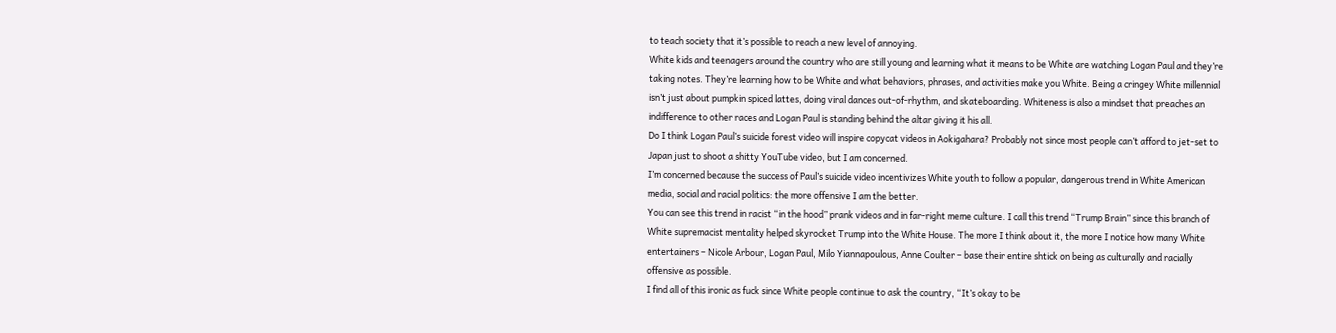to teach society that it’s possible to reach a new level of annoying.
White kids and teenagers around the country who are still young and learning what it means to be White are watching Logan Paul and they’re taking notes. They’re learning how to be White and what behaviors, phrases, and activities make you White. Being a cringey White millennial isn’t just about pumpkin spiced lattes, doing viral dances out-of-rhythm, and skateboarding. Whiteness is also a mindset that preaches an indifference to other races and Logan Paul is standing behind the altar giving it his all.
Do I think Logan Paul’s suicide forest video will inspire copycat videos in Aokigahara? Probably not since most people can’t afford to jet-set to Japan just to shoot a shitty YouTube video, but I am concerned.
I’m concerned because the success of Paul’s suicide video incentivizes White youth to follow a popular, dangerous trend in White American media, social and racial politics: the more offensive I am the better.
You can see this trend in racist “in the hood” prank videos and in far-right meme culture. I call this trend “Trump Brain” since this branch of White supremacist mentality helped skyrocket Trump into the White House. The more I think about it, the more I notice how many White entertainers – Nicole Arbour, Logan Paul, Milo Yiannapoulous, Anne Coulter – base their entire shtick on being as culturally and racially offensive as possible.
I find all of this ironic as fuck since White people continue to ask the country, “It’s okay to be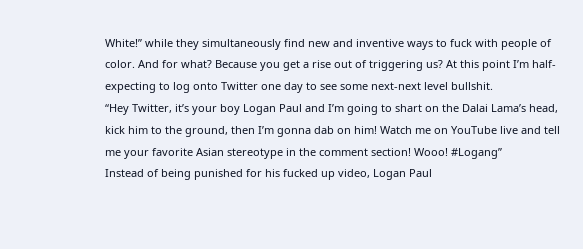White!” while they simultaneously find new and inventive ways to fuck with people of color. And for what? Because you get a rise out of triggering us? At this point I’m half-expecting to log onto Twitter one day to see some next-next level bullshit.
“Hey Twitter, it’s your boy Logan Paul and I’m going to shart on the Dalai Lama’s head, kick him to the ground, then I’m gonna dab on him! Watch me on YouTube live and tell me your favorite Asian stereotype in the comment section! Wooo! #Logang”
Instead of being punished for his fucked up video, Logan Paul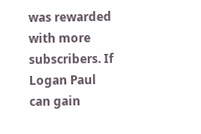was rewarded with more subscribers. If Logan Paul can gain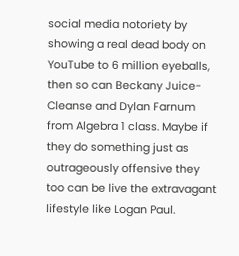social media notoriety by showing a real dead body on YouTube to 6 million eyeballs, then so can Beckany Juice-Cleanse and Dylan Farnum from Algebra 1 class. Maybe if they do something just as outrageously offensive they too can be live the extravagant lifestyle like Logan Paul.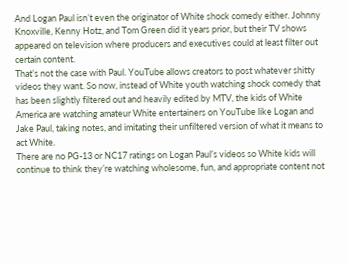And Logan Paul isn’t even the originator of White shock comedy either. Johnny Knoxville, Kenny Hotz, and Tom Green did it years prior, but their TV shows appeared on television where producers and executives could at least filter out certain content.
That’s not the case with Paul. YouTube allows creators to post whatever shitty videos they want. So now, instead of White youth watching shock comedy that has been slightly filtered out and heavily edited by MTV, the kids of White America are watching amateur White entertainers on YouTube like Logan and Jake Paul, taking notes, and imitating their unfiltered version of what it means to act White.
There are no PG-13 or NC17 ratings on Logan Paul’s videos so White kids will continue to think they’re watching wholesome, fun, and appropriate content not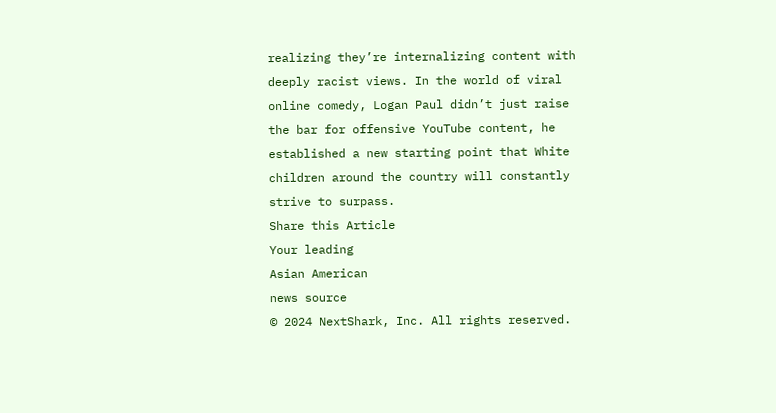realizing they’re internalizing content with deeply racist views. In the world of viral online comedy, Logan Paul didn’t just raise the bar for offensive YouTube content, he established a new starting point that White children around the country will constantly strive to surpass.
Share this Article
Your leading
Asian American
news source
© 2024 NextShark, Inc. All rights reserved.